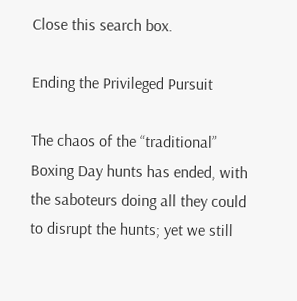Close this search box.

Ending the Privileged Pursuit

The chaos of the “traditional” Boxing Day hunts has ended, with the saboteurs doing all they could to disrupt the hunts; yet we still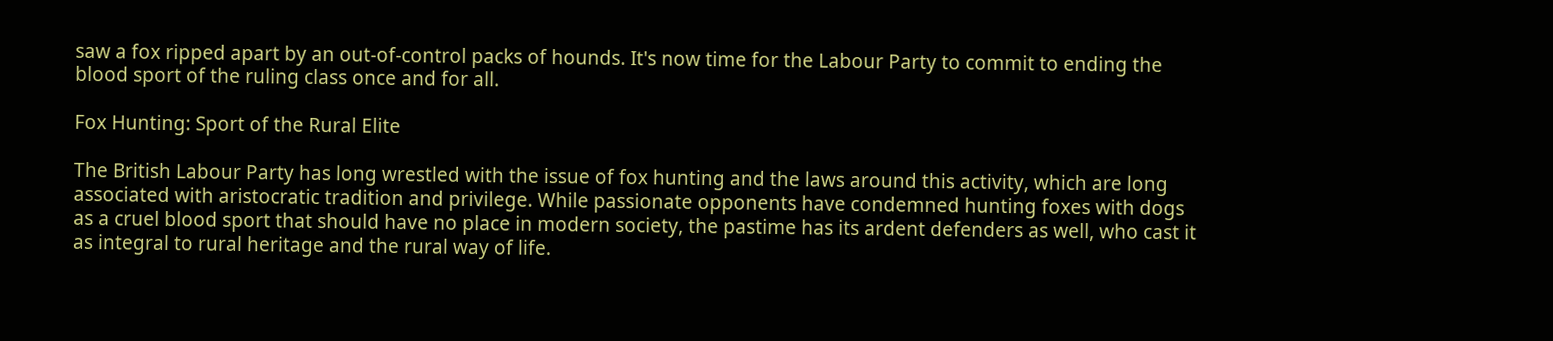saw a fox ripped apart by an out-of-control packs of hounds. It's now time for the Labour Party to commit to ending the blood sport of the ruling class once and for all.

Fox Hunting: Sport of the Rural Elite

The British Labour Party has long wrestled with the issue of fox hunting and the laws around this activity, which are long associated with aristocratic tradition and privilege. While passionate opponents have condemned hunting foxes with dogs as a cruel blood sport that should have no place in modern society, the pastime has its ardent defenders as well, who cast it as integral to rural heritage and the rural way of life.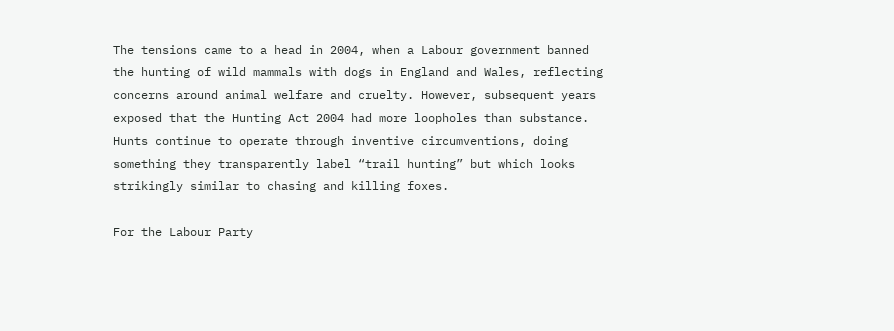The tensions came to a head in 2004, when a Labour government banned the hunting of wild mammals with dogs in England and Wales, reflecting concerns around animal welfare and cruelty. However, subsequent years exposed that the Hunting Act 2004 had more loopholes than substance. Hunts continue to operate through inventive circumventions, doing something they transparently label “trail hunting” but which looks strikingly similar to chasing and killing foxes.

For the Labour Party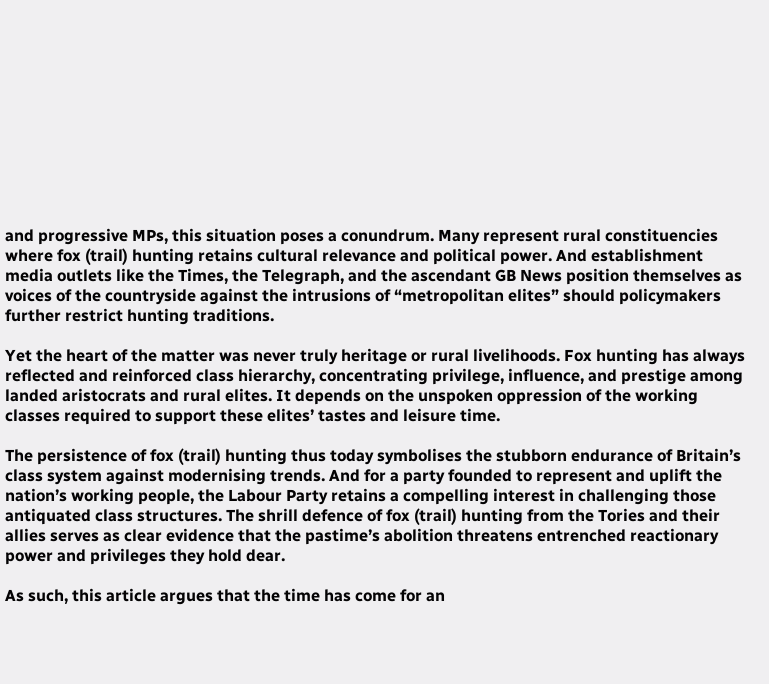and progressive MPs, this situation poses a conundrum. Many represent rural constituencies where fox (trail) hunting retains cultural relevance and political power. And establishment media outlets like the Times, the Telegraph, and the ascendant GB News position themselves as voices of the countryside against the intrusions of “metropolitan elites” should policymakers further restrict hunting traditions.

Yet the heart of the matter was never truly heritage or rural livelihoods. Fox hunting has always reflected and reinforced class hierarchy, concentrating privilege, influence, and prestige among landed aristocrats and rural elites. It depends on the unspoken oppression of the working classes required to support these elites’ tastes and leisure time.

The persistence of fox (trail) hunting thus today symbolises the stubborn endurance of Britain’s class system against modernising trends. And for a party founded to represent and uplift the nation’s working people, the Labour Party retains a compelling interest in challenging those antiquated class structures. The shrill defence of fox (trail) hunting from the Tories and their allies serves as clear evidence that the pastime’s abolition threatens entrenched reactionary power and privileges they hold dear.

As such, this article argues that the time has come for an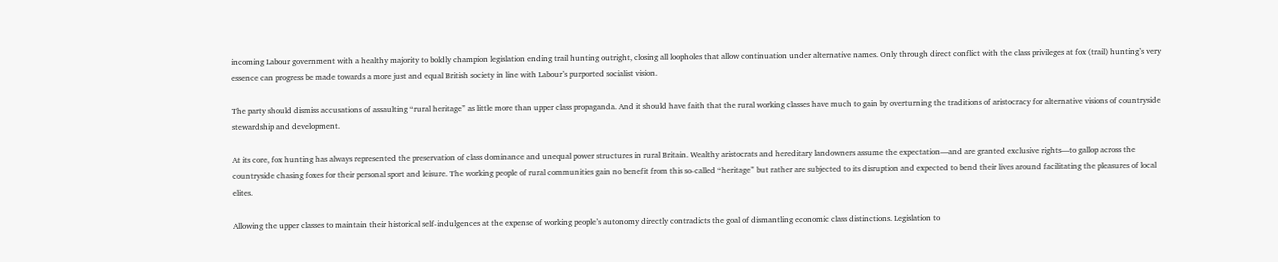incoming Labour government with a healthy majority to boldly champion legislation ending trail hunting outright, closing all loopholes that allow continuation under alternative names. Only through direct conflict with the class privileges at fox (trail) hunting’s very essence can progress be made towards a more just and equal British society in line with Labour’s purported socialist vision.

The party should dismiss accusations of assaulting “rural heritage” as little more than upper class propaganda. And it should have faith that the rural working classes have much to gain by overturning the traditions of aristocracy for alternative visions of countryside stewardship and development.

At its core, fox hunting has always represented the preservation of class dominance and unequal power structures in rural Britain. Wealthy aristocrats and hereditary landowners assume the expectation—and are granted exclusive rights—to gallop across the countryside chasing foxes for their personal sport and leisure. The working people of rural communities gain no benefit from this so-called “heritage” but rather are subjected to its disruption and expected to bend their lives around facilitating the pleasures of local elites.

Allowing the upper classes to maintain their historical self-indulgences at the expense of working people’s autonomy directly contradicts the goal of dismantling economic class distinctions. Legislation to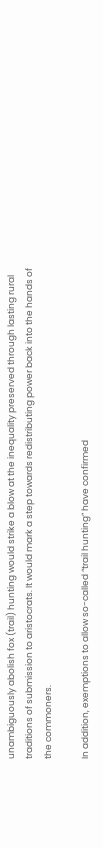unambiguously abolish fox (trail) hunting would strike a blow at the inequality preserved through lasting rural traditions of submission to aristocrats. It would mark a step towards redistributing power back into the hands of the commoners.

In addition, exemptions to allow so-called “trail hunting” have confirmed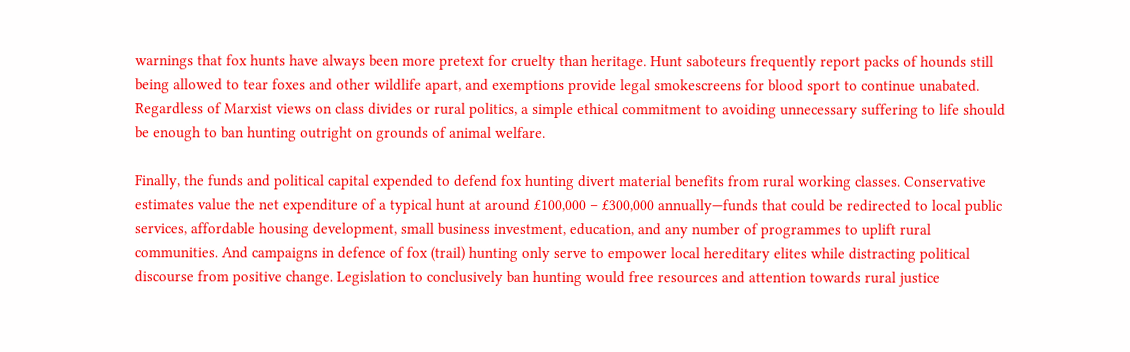warnings that fox hunts have always been more pretext for cruelty than heritage. Hunt saboteurs frequently report packs of hounds still being allowed to tear foxes and other wildlife apart, and exemptions provide legal smokescreens for blood sport to continue unabated. Regardless of Marxist views on class divides or rural politics, a simple ethical commitment to avoiding unnecessary suffering to life should be enough to ban hunting outright on grounds of animal welfare.

Finally, the funds and political capital expended to defend fox hunting divert material benefits from rural working classes. Conservative estimates value the net expenditure of a typical hunt at around £100,000 – £300,000 annually—funds that could be redirected to local public services, affordable housing development, small business investment, education, and any number of programmes to uplift rural communities. And campaigns in defence of fox (trail) hunting only serve to empower local hereditary elites while distracting political discourse from positive change. Legislation to conclusively ban hunting would free resources and attention towards rural justice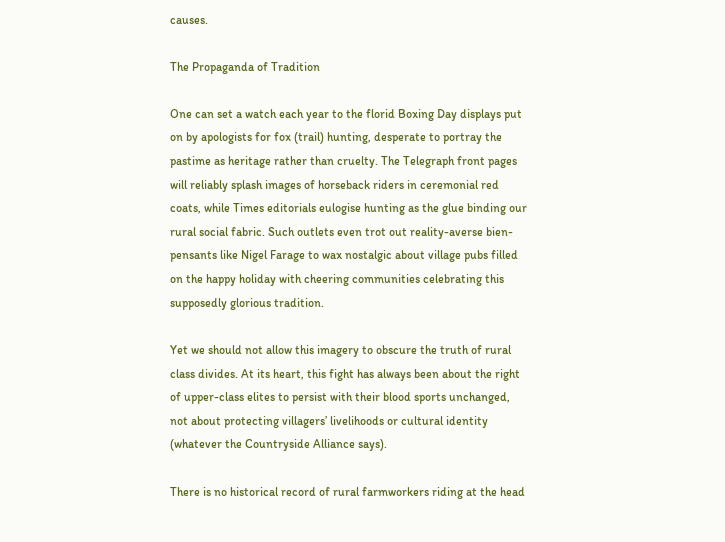causes.

The Propaganda of Tradition

One can set a watch each year to the florid Boxing Day displays put on by apologists for fox (trail) hunting, desperate to portray the pastime as heritage rather than cruelty. The Telegraph front pages will reliably splash images of horseback riders in ceremonial red coats, while Times editorials eulogise hunting as the glue binding our rural social fabric. Such outlets even trot out reality-averse bien-pensants like Nigel Farage to wax nostalgic about village pubs filled on the happy holiday with cheering communities celebrating this supposedly glorious tradition.

Yet we should not allow this imagery to obscure the truth of rural class divides. At its heart, this fight has always been about the right of upper-class elites to persist with their blood sports unchanged, not about protecting villagers’ livelihoods or cultural identity (whatever the Countryside Alliance says).

There is no historical record of rural farmworkers riding at the head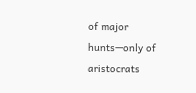of major hunts—only of aristocrats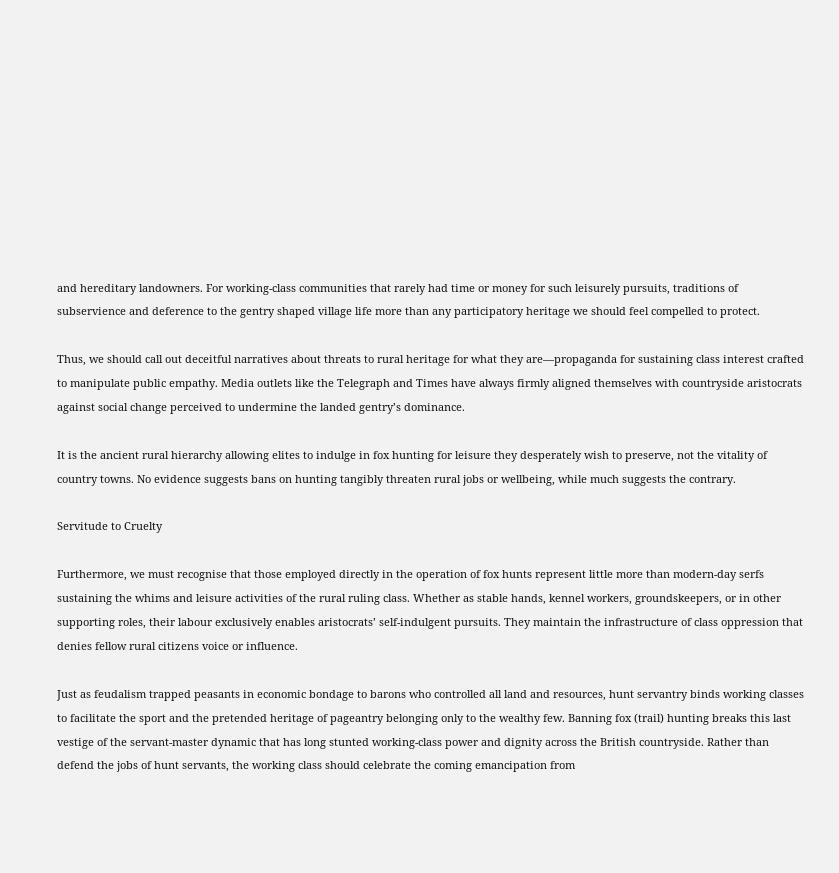and hereditary landowners. For working-class communities that rarely had time or money for such leisurely pursuits, traditions of subservience and deference to the gentry shaped village life more than any participatory heritage we should feel compelled to protect.

Thus, we should call out deceitful narratives about threats to rural heritage for what they are—propaganda for sustaining class interest crafted to manipulate public empathy. Media outlets like the Telegraph and Times have always firmly aligned themselves with countryside aristocrats against social change perceived to undermine the landed gentry’s dominance.

It is the ancient rural hierarchy allowing elites to indulge in fox hunting for leisure they desperately wish to preserve, not the vitality of country towns. No evidence suggests bans on hunting tangibly threaten rural jobs or wellbeing, while much suggests the contrary.

Servitude to Cruelty

Furthermore, we must recognise that those employed directly in the operation of fox hunts represent little more than modern-day serfs sustaining the whims and leisure activities of the rural ruling class. Whether as stable hands, kennel workers, groundskeepers, or in other supporting roles, their labour exclusively enables aristocrats’ self-indulgent pursuits. They maintain the infrastructure of class oppression that denies fellow rural citizens voice or influence.

Just as feudalism trapped peasants in economic bondage to barons who controlled all land and resources, hunt servantry binds working classes to facilitate the sport and the pretended heritage of pageantry belonging only to the wealthy few. Banning fox (trail) hunting breaks this last vestige of the servant-master dynamic that has long stunted working-class power and dignity across the British countryside. Rather than defend the jobs of hunt servants, the working class should celebrate the coming emancipation from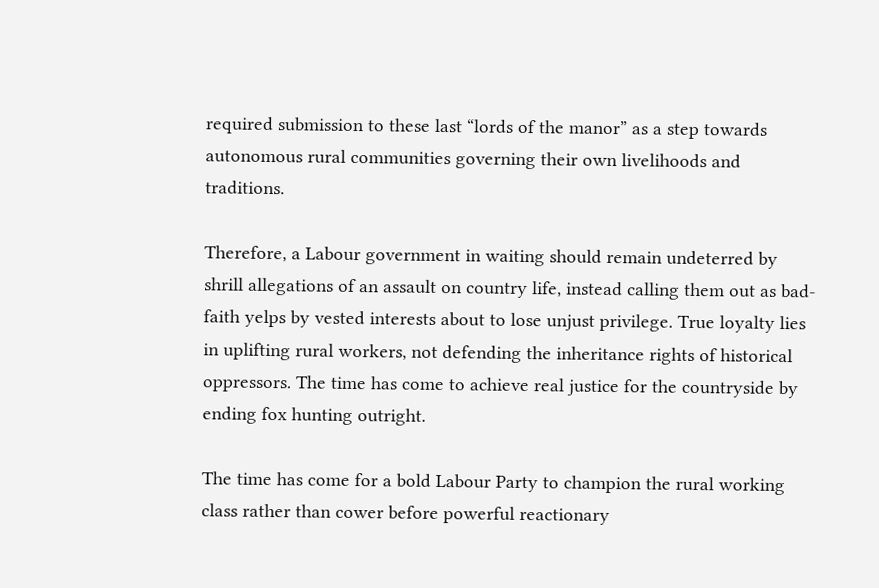required submission to these last “lords of the manor” as a step towards autonomous rural communities governing their own livelihoods and traditions.

Therefore, a Labour government in waiting should remain undeterred by shrill allegations of an assault on country life, instead calling them out as bad-faith yelps by vested interests about to lose unjust privilege. True loyalty lies in uplifting rural workers, not defending the inheritance rights of historical oppressors. The time has come to achieve real justice for the countryside by ending fox hunting outright.

The time has come for a bold Labour Party to champion the rural working class rather than cower before powerful reactionary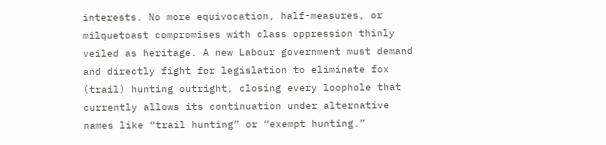interests. No more equivocation, half-measures, or milquetoast compromises with class oppression thinly veiled as heritage. A new Labour government must demand and directly fight for legislation to eliminate fox (trail) hunting outright, closing every loophole that currently allows its continuation under alternative names like “trail hunting” or “exempt hunting.”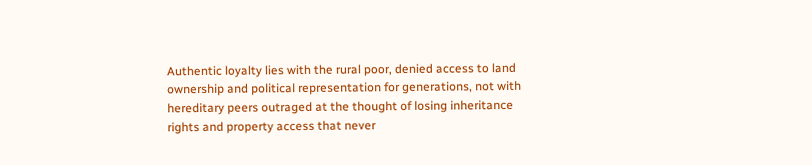Authentic loyalty lies with the rural poor, denied access to land ownership and political representation for generations, not with hereditary peers outraged at the thought of losing inheritance rights and property access that never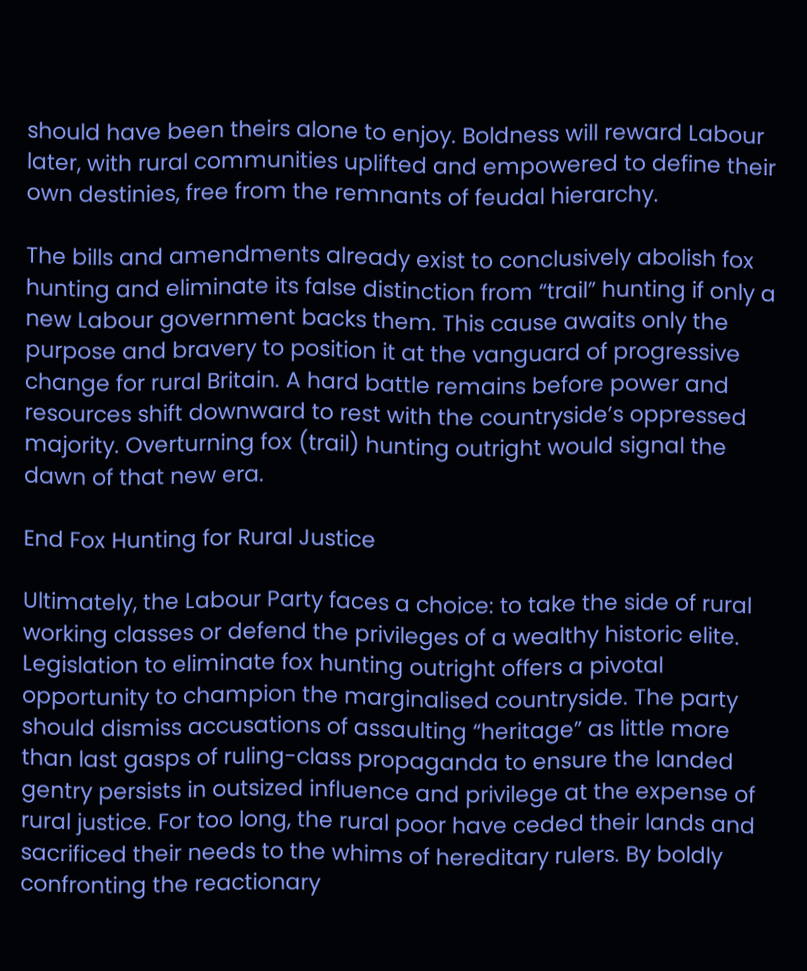should have been theirs alone to enjoy. Boldness will reward Labour later, with rural communities uplifted and empowered to define their own destinies, free from the remnants of feudal hierarchy.

The bills and amendments already exist to conclusively abolish fox hunting and eliminate its false distinction from “trail” hunting if only a new Labour government backs them. This cause awaits only the purpose and bravery to position it at the vanguard of progressive change for rural Britain. A hard battle remains before power and resources shift downward to rest with the countryside’s oppressed majority. Overturning fox (trail) hunting outright would signal the dawn of that new era.

End Fox Hunting for Rural Justice

Ultimately, the Labour Party faces a choice: to take the side of rural working classes or defend the privileges of a wealthy historic elite. Legislation to eliminate fox hunting outright offers a pivotal opportunity to champion the marginalised countryside. The party should dismiss accusations of assaulting “heritage” as little more than last gasps of ruling-class propaganda to ensure the landed gentry persists in outsized influence and privilege at the expense of rural justice. For too long, the rural poor have ceded their lands and sacrificed their needs to the whims of hereditary rulers. By boldly confronting the reactionary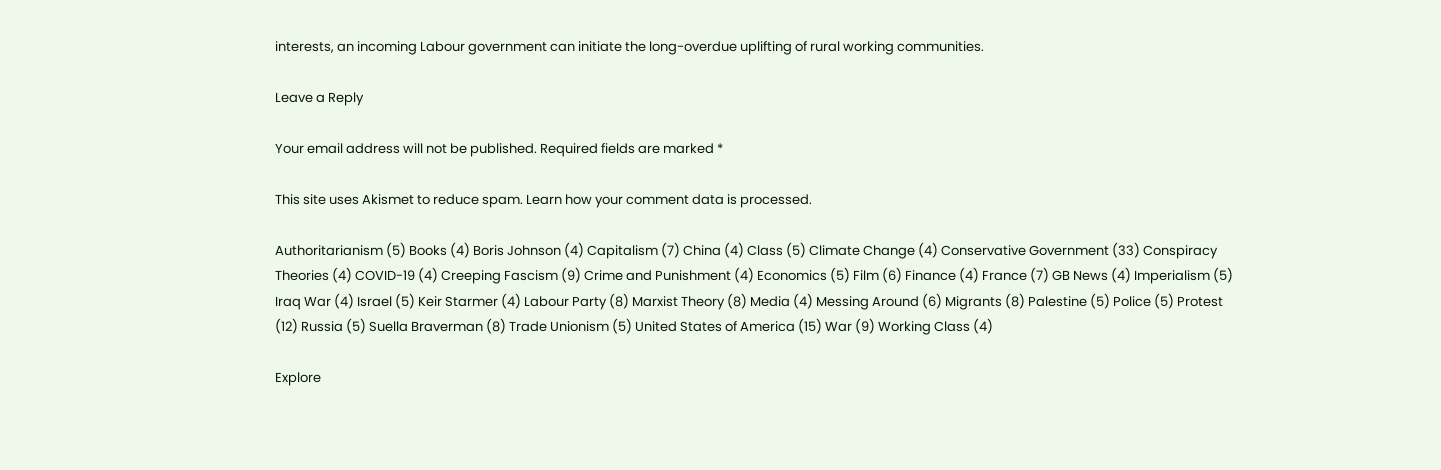interests, an incoming Labour government can initiate the long-overdue uplifting of rural working communities.

Leave a Reply

Your email address will not be published. Required fields are marked *

This site uses Akismet to reduce spam. Learn how your comment data is processed.

Authoritarianism (5) Books (4) Boris Johnson (4) Capitalism (7) China (4) Class (5) Climate Change (4) Conservative Government (33) Conspiracy Theories (4) COVID-19 (4) Creeping Fascism (9) Crime and Punishment (4) Economics (5) Film (6) Finance (4) France (7) GB News (4) Imperialism (5) Iraq War (4) Israel (5) Keir Starmer (4) Labour Party (8) Marxist Theory (8) Media (4) Messing Around (6) Migrants (8) Palestine (5) Police (5) Protest (12) Russia (5) Suella Braverman (8) Trade Unionism (5) United States of America (15) War (9) Working Class (4)

Explore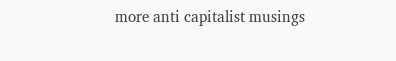more anti capitalist musings